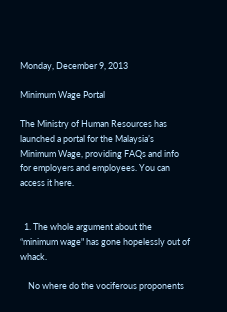Monday, December 9, 2013

Minimum Wage Portal

The Ministry of Human Resources has launched a portal for the Malaysia’s Minimum Wage, providing FAQs and info for employers and employees. You can access it here.


  1. The whole argument about the “minimum wage" has gone hopelessly out of whack.

    No where do the vociferous proponents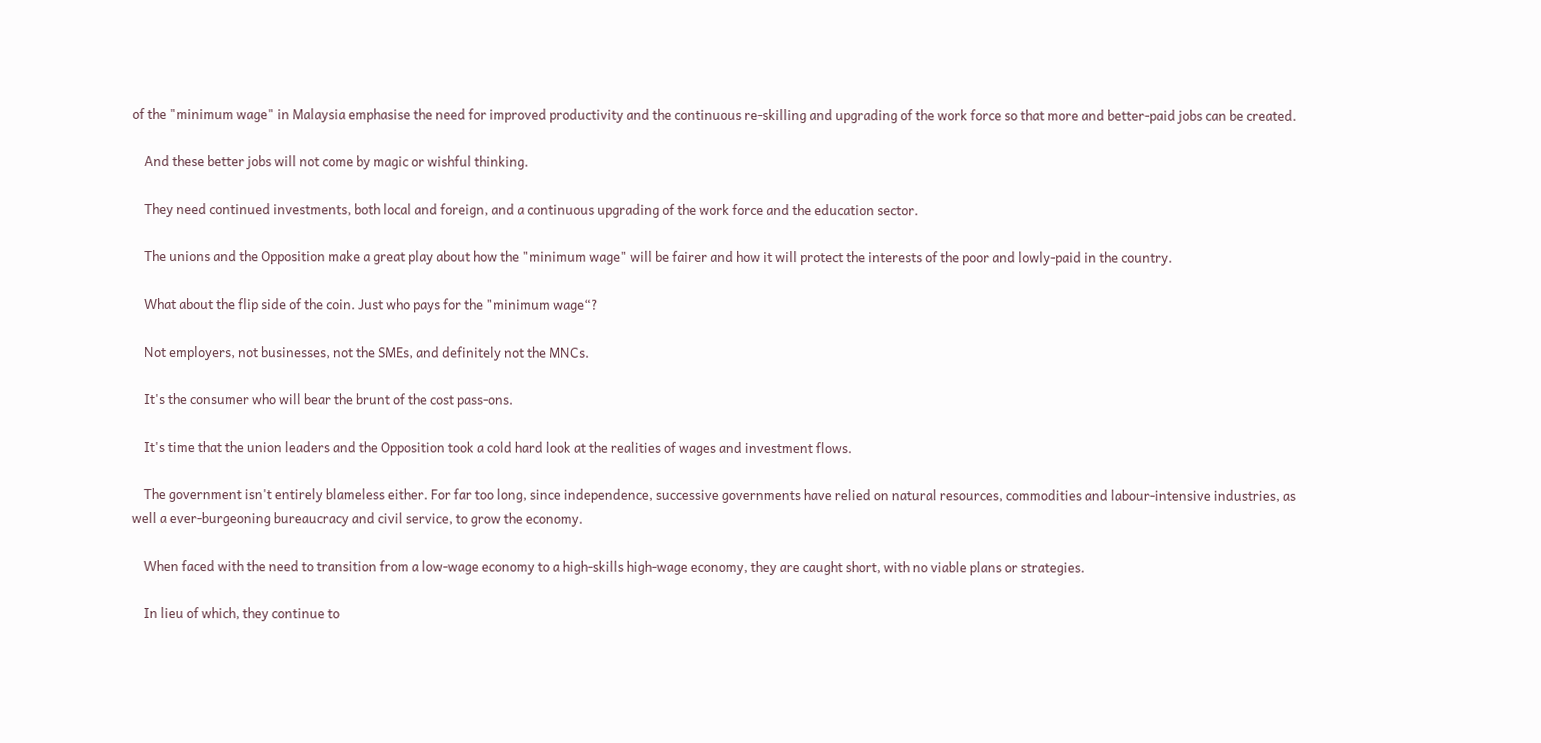of the "minimum wage" in Malaysia emphasise the need for improved productivity and the continuous re-skilling and upgrading of the work force so that more and better-paid jobs can be created.

    And these better jobs will not come by magic or wishful thinking.

    They need continued investments, both local and foreign, and a continuous upgrading of the work force and the education sector.

    The unions and the Opposition make a great play about how the "minimum wage" will be fairer and how it will protect the interests of the poor and lowly-paid in the country.

    What about the flip side of the coin. Just who pays for the "minimum wage“?

    Not employers, not businesses, not the SMEs, and definitely not the MNCs.

    It's the consumer who will bear the brunt of the cost pass-ons.

    It's time that the union leaders and the Opposition took a cold hard look at the realities of wages and investment flows.

    The government isn't entirely blameless either. For far too long, since independence, successive governments have relied on natural resources, commodities and labour-intensive industries, as well a ever-burgeoning bureaucracy and civil service, to grow the economy.

    When faced with the need to transition from a low-wage economy to a high-skills high-wage economy, they are caught short, with no viable plans or strategies.

    In lieu of which, they continue to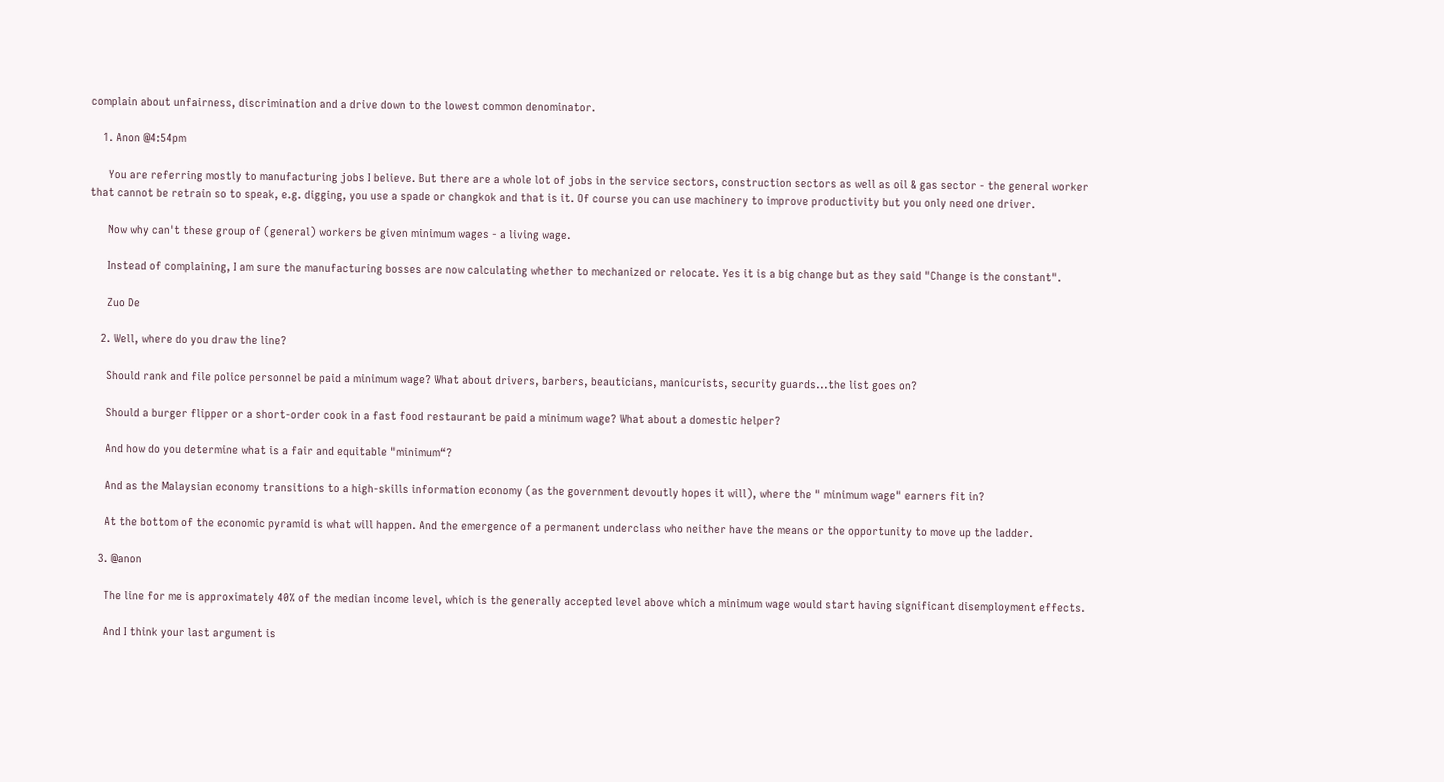complain about unfairness, discrimination and a drive down to the lowest common denominator.

    1. Anon @4:54pm

      You are referring mostly to manufacturing jobs I believe. But there are a whole lot of jobs in the service sectors, construction sectors as well as oil & gas sector - the general worker that cannot be retrain so to speak, e.g. digging, you use a spade or changkok and that is it. Of course you can use machinery to improve productivity but you only need one driver.

      Now why can't these group of (general) workers be given minimum wages - a living wage.

      Instead of complaining, I am sure the manufacturing bosses are now calculating whether to mechanized or relocate. Yes it is a big change but as they said "Change is the constant".

      Zuo De

    2. Well, where do you draw the line?

      Should rank and file police personnel be paid a minimum wage? What about drivers, barbers, beauticians, manicurists, security guards...the list goes on?

      Should a burger flipper or a short-order cook in a fast food restaurant be paid a minimum wage? What about a domestic helper?

      And how do you determine what is a fair and equitable "minimum“?

      And as the Malaysian economy transitions to a high-skills information economy (as the government devoutly hopes it will), where the " minimum wage" earners fit in?

      At the bottom of the economic pyramid is what will happen. And the emergence of a permanent underclass who neither have the means or the opportunity to move up the ladder.

    3. @anon

      The line for me is approximately 40% of the median income level, which is the generally accepted level above which a minimum wage would start having significant disemployment effects.

      And I think your last argument is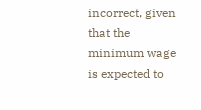incorrect, given that the minimum wage is expected to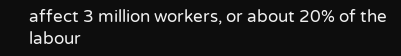affect 3 million workers, or about 20% of the labour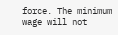force. The minimum wage will not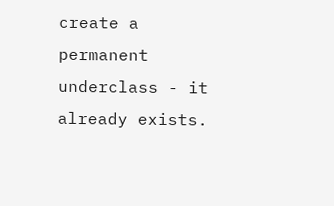create a permanent underclass - it already exists.